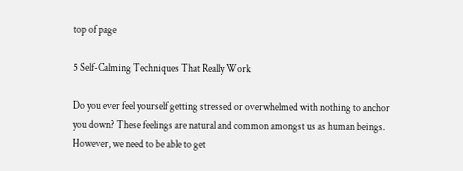top of page

5 Self-Calming Techniques That Really Work

Do you ever feel yourself getting stressed or overwhelmed with nothing to anchor you down? These feelings are natural and common amongst us as human beings. However, we need to be able to get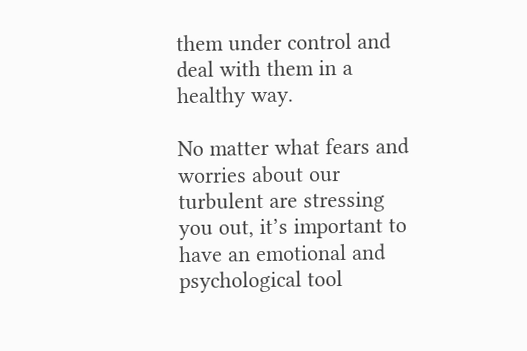them under control and deal with them in a healthy way.

No matter what fears and worries about our turbulent are stressing you out, it’s important to have an emotional and psychological tool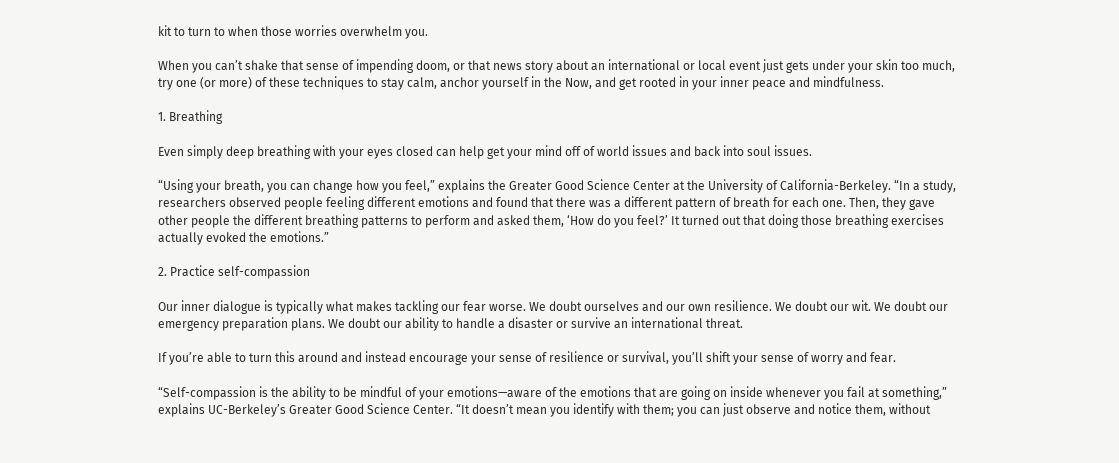kit to turn to when those worries overwhelm you.

When you can’t shake that sense of impending doom, or that news story about an international or local event just gets under your skin too much, try one (or more) of these techniques to stay calm, anchor yourself in the Now, and get rooted in your inner peace and mindfulness.

1. Breathing

Even simply deep breathing with your eyes closed can help get your mind off of world issues and back into soul issues.

“Using your breath, you can change how you feel,” explains the Greater Good Science Center at the University of California-Berkeley. “In a study, researchers observed people feeling different emotions and found that there was a different pattern of breath for each one. Then, they gave other people the different breathing patterns to perform and asked them, ‘How do you feel?’ It turned out that doing those breathing exercises actually evoked the emotions.”

2. Practice self-compassion

Our inner dialogue is typically what makes tackling our fear worse. We doubt ourselves and our own resilience. We doubt our wit. We doubt our emergency preparation plans. We doubt our ability to handle a disaster or survive an international threat.

If you’re able to turn this around and instead encourage your sense of resilience or survival, you’ll shift your sense of worry and fear.

“Self-compassion is the ability to be mindful of your emotions—aware of the emotions that are going on inside whenever you fail at something,” explains UC-Berkeley’s Greater Good Science Center. “It doesn’t mean you identify with them; you can just observe and notice them, without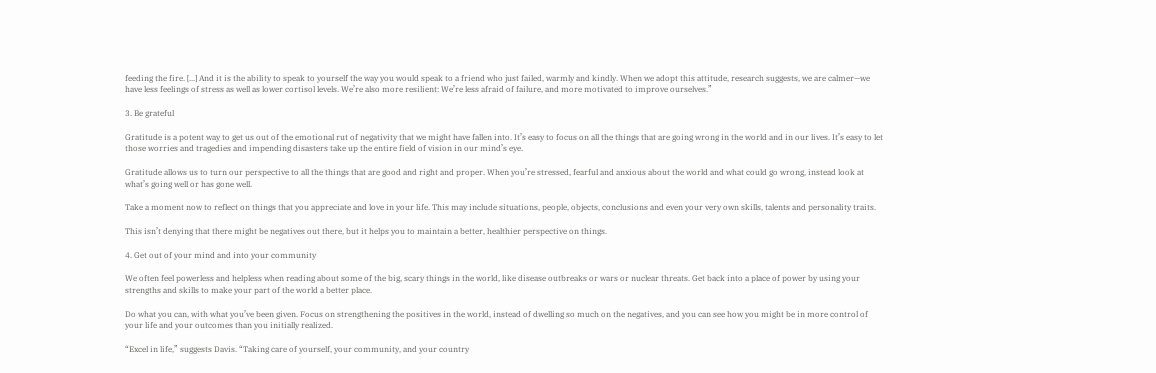feeding the fire. [...] And it is the ability to speak to yourself the way you would speak to a friend who just failed, warmly and kindly. When we adopt this attitude, research suggests, we are calmer—we have less feelings of stress as well as lower cortisol levels. We’re also more resilient: We’re less afraid of failure, and more motivated to improve ourselves.”

3. Be grateful

Gratitude is a potent way to get us out of the emotional rut of negativity that we might have fallen into. It’s easy to focus on all the things that are going wrong in the world and in our lives. It’s easy to let those worries and tragedies and impending disasters take up the entire field of vision in our mind’s eye.

Gratitude allows us to turn our perspective to all the things that are good and right and proper. When you’re stressed, fearful and anxious about the world and what could go wrong, instead look at what’s going well or has gone well.

Take a moment now to reflect on things that you appreciate and love in your life. This may include situations, people, objects, conclusions and even your very own skills, talents and personality traits.

This isn’t denying that there might be negatives out there, but it helps you to maintain a better, healthier perspective on things.

4. Get out of your mind and into your community

We often feel powerless and helpless when reading about some of the big, scary things in the world, like disease outbreaks or wars or nuclear threats. Get back into a place of power by using your strengths and skills to make your part of the world a better place.

Do what you can, with what you’ve been given. Focus on strengthening the positives in the world, instead of dwelling so much on the negatives, and you can see how you might be in more control of your life and your outcomes than you initially realized.

“Excel in life,” suggests Davis. “Taking care of yourself, your community, and your country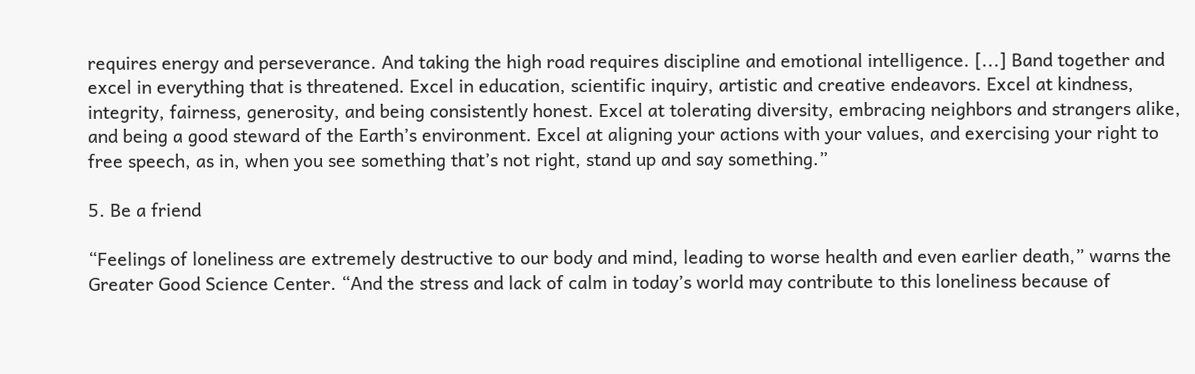requires energy and perseverance. And taking the high road requires discipline and emotional intelligence. [...] Band together and excel in everything that is threatened. Excel in education, scientific inquiry, artistic and creative endeavors. Excel at kindness, integrity, fairness, generosity, and being consistently honest. Excel at tolerating diversity, embracing neighbors and strangers alike, and being a good steward of the Earth’s environment. Excel at aligning your actions with your values, and exercising your right to free speech, as in, when you see something that’s not right, stand up and say something.”

5. Be a friend

“Feelings of loneliness are extremely destructive to our body and mind, leading to worse health and even earlier death,” warns the Greater Good Science Center. “And the stress and lack of calm in today’s world may contribute to this loneliness because of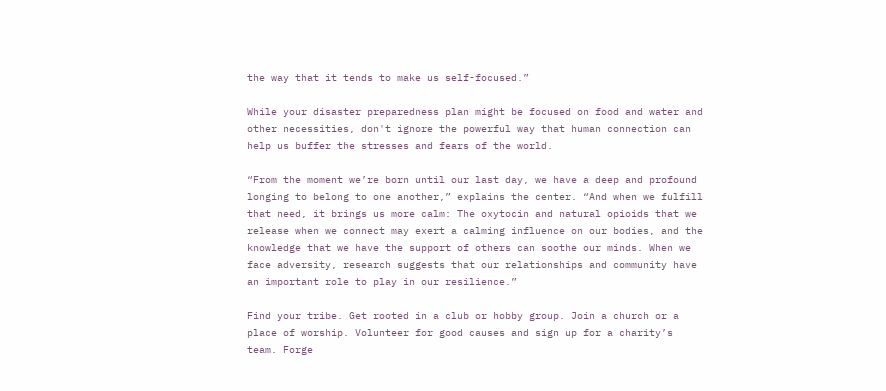the way that it tends to make us self-focused.”

While your disaster preparedness plan might be focused on food and water and other necessities, don't ignore the powerful way that human connection can help us buffer the stresses and fears of the world.

“From the moment we’re born until our last day, we have a deep and profound longing to belong to one another,” explains the center. “And when we fulfill that need, it brings us more calm: The oxytocin and natural opioids that we release when we connect may exert a calming influence on our bodies, and the knowledge that we have the support of others can soothe our minds. When we face adversity, research suggests that our relationships and community have an important role to play in our resilience.”

Find your tribe. Get rooted in a club or hobby group. Join a church or a place of worship. Volunteer for good causes and sign up for a charity’s team. Forge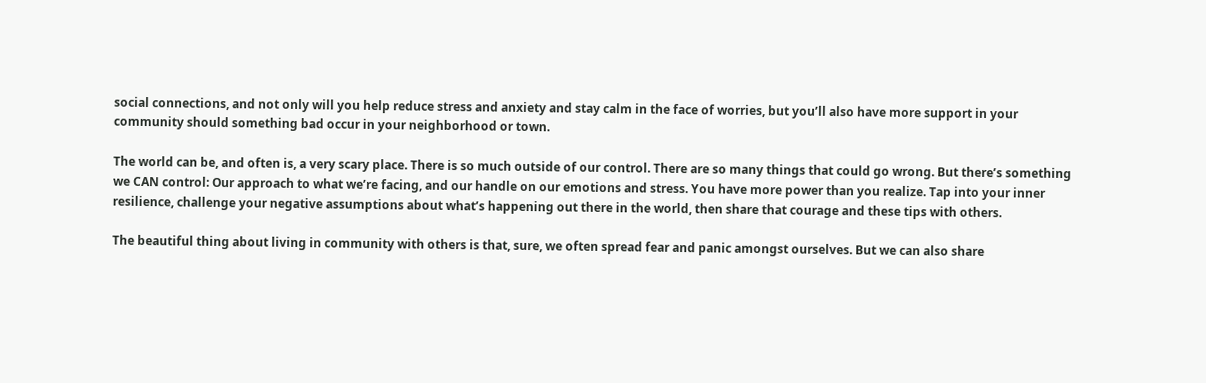social connections, and not only will you help reduce stress and anxiety and stay calm in the face of worries, but you’ll also have more support in your community should something bad occur in your neighborhood or town.

The world can be, and often is, a very scary place. There is so much outside of our control. There are so many things that could go wrong. But there’s something we CAN control: Our approach to what we’re facing, and our handle on our emotions and stress. You have more power than you realize. Tap into your inner resilience, challenge your negative assumptions about what’s happening out there in the world, then share that courage and these tips with others.

The beautiful thing about living in community with others is that, sure, we often spread fear and panic amongst ourselves. But we can also share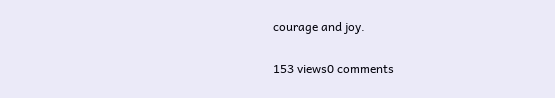courage and joy.

153 views0 comments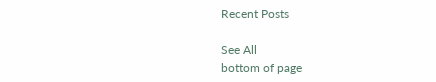Recent Posts

See All
bottom of page